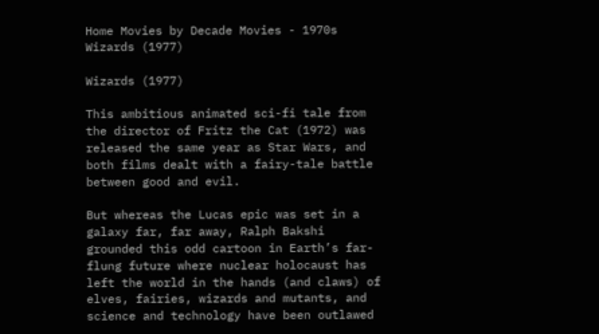Home Movies by Decade Movies - 1970s Wizards (1977)

Wizards (1977)

This ambitious animated sci-fi tale from the director of Fritz the Cat (1972) was released the same year as Star Wars, and both films dealt with a fairy-tale battle between good and evil.

But whereas the Lucas epic was set in a galaxy far, far away, Ralph Bakshi grounded this odd cartoon in Earth’s far-flung future where nuclear holocaust has left the world in the hands (and claws) of elves, fairies, wizards and mutants, and science and technology have been outlawed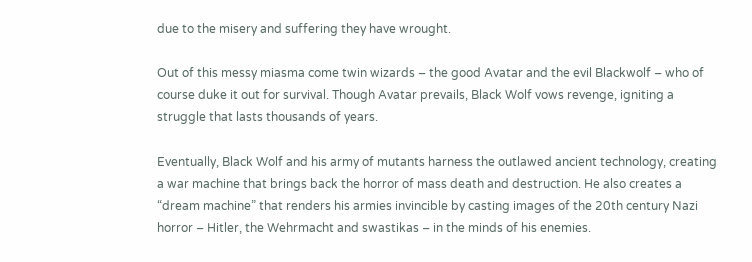due to the misery and suffering they have wrought.

Out of this messy miasma come twin wizards – the good Avatar and the evil Blackwolf – who of course duke it out for survival. Though Avatar prevails, Black Wolf vows revenge, igniting a struggle that lasts thousands of years.

Eventually, Black Wolf and his army of mutants harness the outlawed ancient technology, creating a war machine that brings back the horror of mass death and destruction. He also creates a “dream machine” that renders his armies invincible by casting images of the 20th century Nazi horror – Hitler, the Wehrmacht and swastikas – in the minds of his enemies.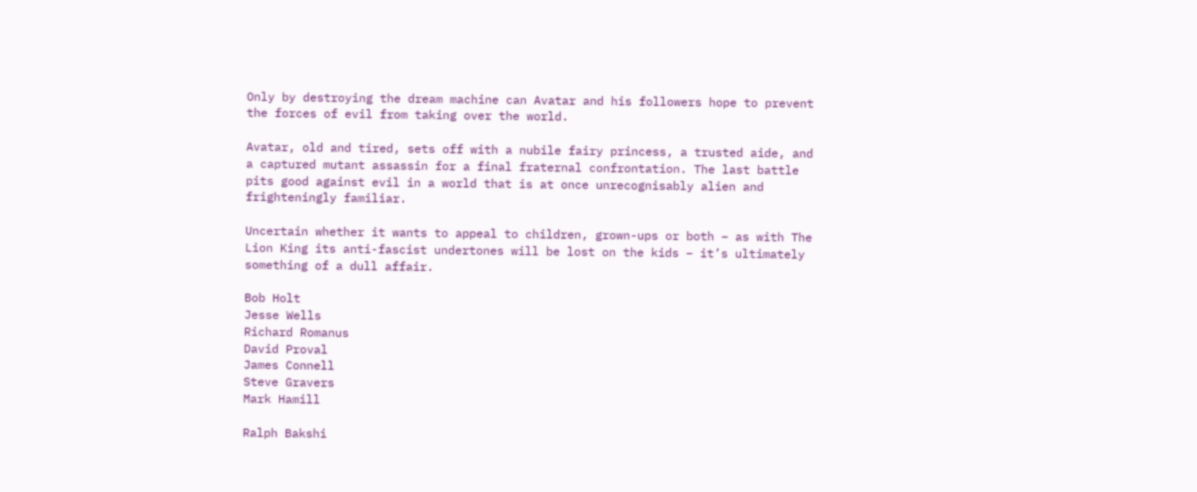Only by destroying the dream machine can Avatar and his followers hope to prevent the forces of evil from taking over the world.

Avatar, old and tired, sets off with a nubile fairy princess, a trusted aide, and a captured mutant assassin for a final fraternal confrontation. The last battle pits good against evil in a world that is at once unrecognisably alien and frighteningly familiar.

Uncertain whether it wants to appeal to children, grown-ups or both – as with The Lion King its anti-fascist undertones will be lost on the kids – it’s ultimately something of a dull affair.

Bob Holt
Jesse Wells
Richard Romanus
David Proval
James Connell
Steve Gravers
Mark Hamill

Ralph Bakshi